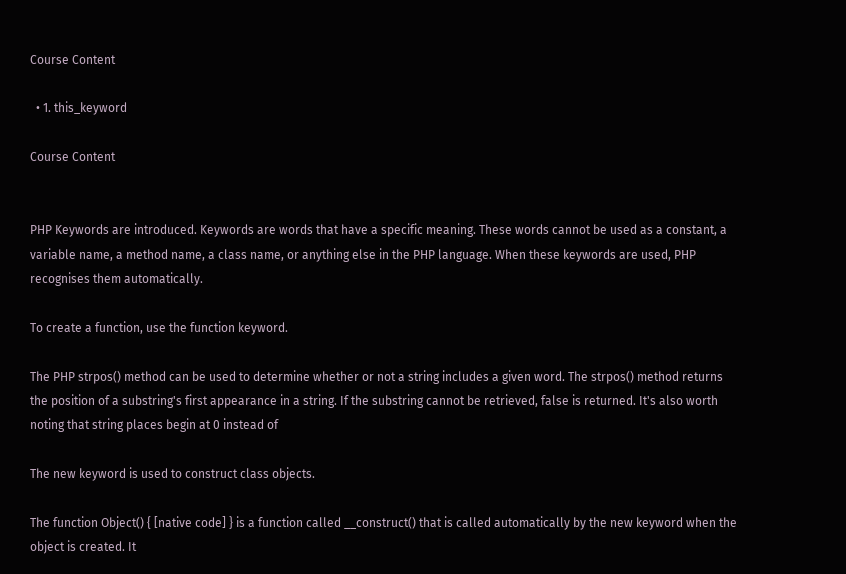Course Content

  • 1. this_keyword

Course Content


PHP Keywords are introduced. Keywords are words that have a specific meaning. These words cannot be used as a constant, a variable name, a method name, a class name, or anything else in the PHP language. When these keywords are used, PHP recognises them automatically.

To create a function, use the function keyword.

The PHP strpos() method can be used to determine whether or not a string includes a given word. The strpos() method returns the position of a substring's first appearance in a string. If the substring cannot be retrieved, false is returned. It's also worth noting that string places begin at 0 instead of

The new keyword is used to construct class objects.

The function Object() { [native code] } is a function called __construct() that is called automatically by the new keyword when the object is created. It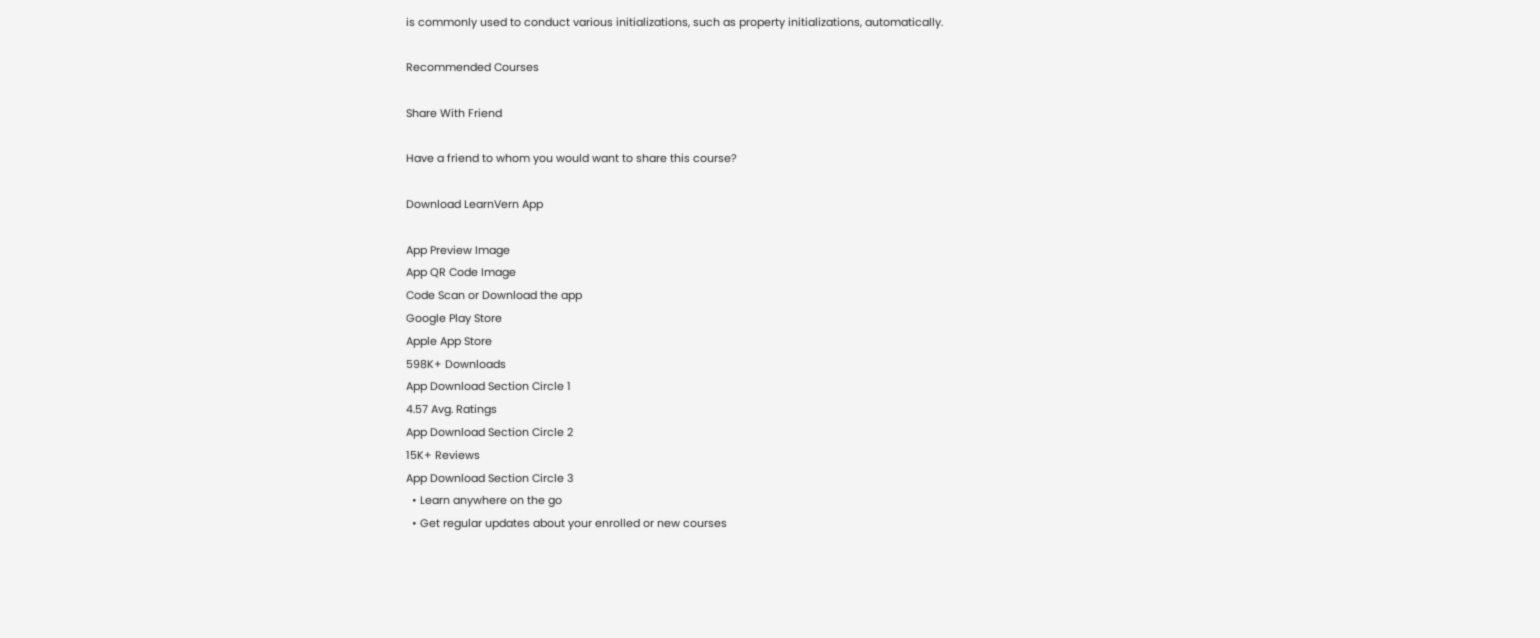is commonly used to conduct various initializations, such as property initializations, automatically.

Recommended Courses

Share With Friend

Have a friend to whom you would want to share this course?

Download LearnVern App

App Preview Image
App QR Code Image
Code Scan or Download the app
Google Play Store
Apple App Store
598K+ Downloads
App Download Section Circle 1
4.57 Avg. Ratings
App Download Section Circle 2
15K+ Reviews
App Download Section Circle 3
  • Learn anywhere on the go
  • Get regular updates about your enrolled or new courses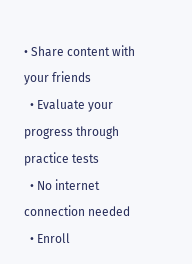• Share content with your friends
  • Evaluate your progress through practice tests
  • No internet connection needed
  • Enroll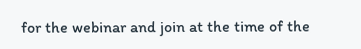for the webinar and join at the time of the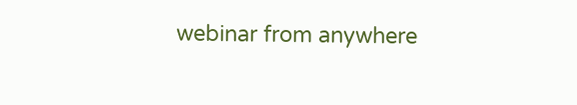webinar from anywhere